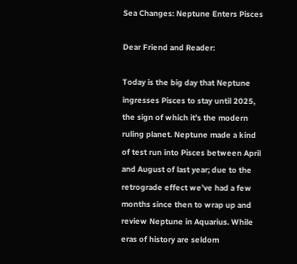Sea Changes: Neptune Enters Pisces

Dear Friend and Reader:

Today is the big day that Neptune ingresses Pisces to stay until 2025, the sign of which it’s the modern ruling planet. Neptune made a kind of test run into Pisces between April and August of last year; due to the retrograde effect we’ve had a few months since then to wrap up and review Neptune in Aquarius. While eras of history are seldom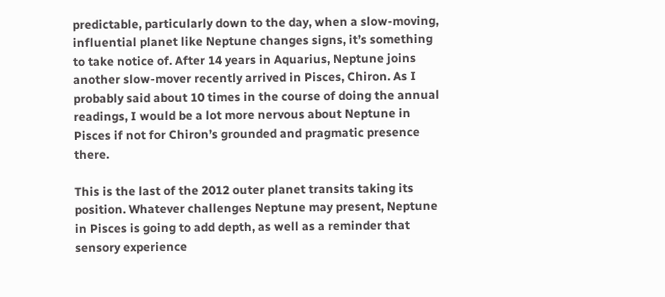predictable, particularly down to the day, when a slow-moving, influential planet like Neptune changes signs, it’s something to take notice of. After 14 years in Aquarius, Neptune joins another slow-mover recently arrived in Pisces, Chiron. As I probably said about 10 times in the course of doing the annual readings, I would be a lot more nervous about Neptune in Pisces if not for Chiron’s grounded and pragmatic presence there.

This is the last of the 2012 outer planet transits taking its position. Whatever challenges Neptune may present, Neptune in Pisces is going to add depth, as well as a reminder that sensory experience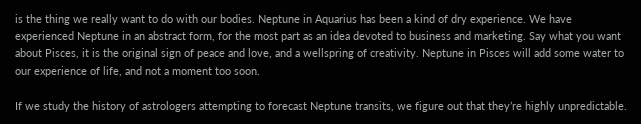is the thing we really want to do with our bodies. Neptune in Aquarius has been a kind of dry experience. We have experienced Neptune in an abstract form, for the most part as an idea devoted to business and marketing. Say what you want about Pisces, it is the original sign of peace and love, and a wellspring of creativity. Neptune in Pisces will add some water to our experience of life, and not a moment too soon.

If we study the history of astrologers attempting to forecast Neptune transits, we figure out that they’re highly unpredictable.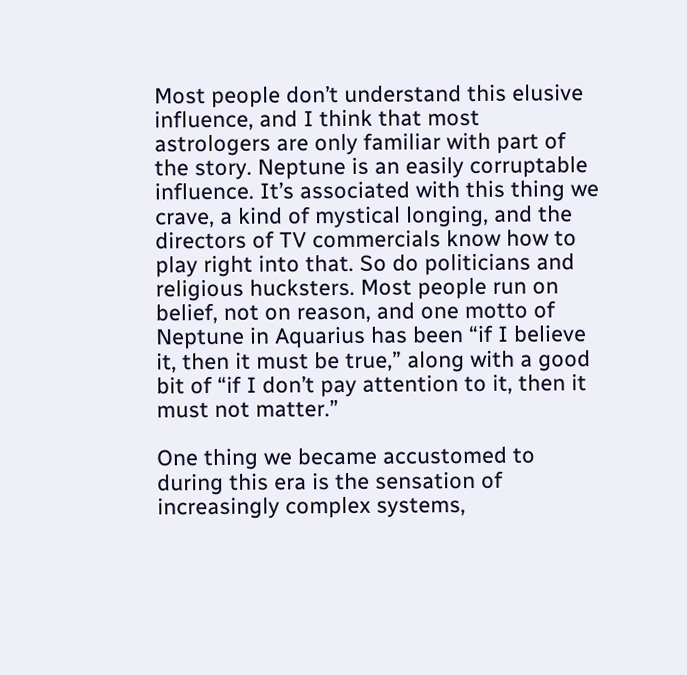Most people don’t understand this elusive influence, and I think that most astrologers are only familiar with part of the story. Neptune is an easily corruptable influence. It’s associated with this thing we crave, a kind of mystical longing, and the directors of TV commercials know how to play right into that. So do politicians and religious hucksters. Most people run on belief, not on reason, and one motto of Neptune in Aquarius has been “if I believe it, then it must be true,” along with a good bit of “if I don’t pay attention to it, then it must not matter.”

One thing we became accustomed to during this era is the sensation of increasingly complex systems,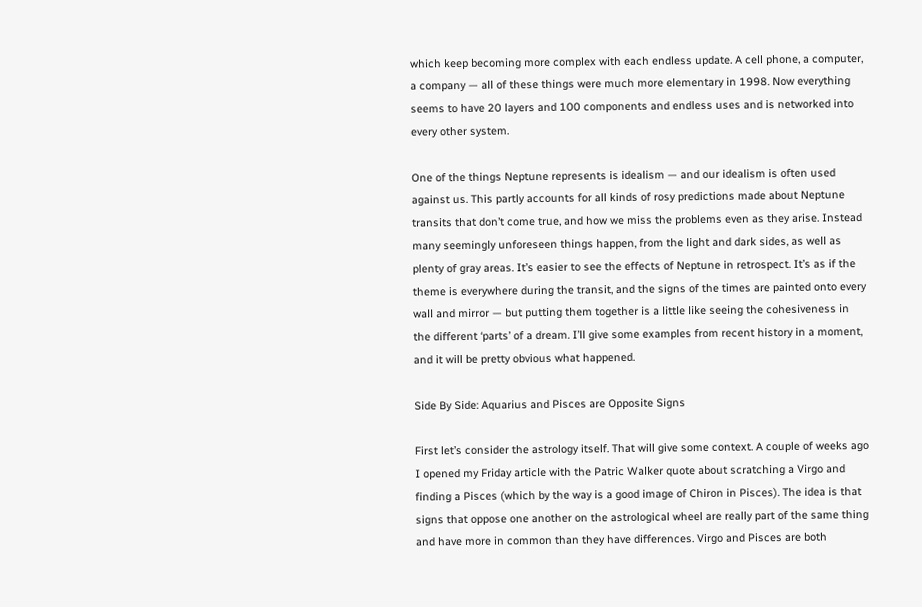which keep becoming more complex with each endless update. A cell phone, a computer, a company — all of these things were much more elementary in 1998. Now everything seems to have 20 layers and 100 components and endless uses and is networked into every other system.

One of the things Neptune represents is idealism — and our idealism is often used against us. This partly accounts for all kinds of rosy predictions made about Neptune transits that don’t come true, and how we miss the problems even as they arise. Instead many seemingly unforeseen things happen, from the light and dark sides, as well as plenty of gray areas. It’s easier to see the effects of Neptune in retrospect. It’s as if the theme is everywhere during the transit, and the signs of the times are painted onto every wall and mirror — but putting them together is a little like seeing the cohesiveness in the different ‘parts’ of a dream. I’ll give some examples from recent history in a moment, and it will be pretty obvious what happened.

Side By Side: Aquarius and Pisces are Opposite Signs

First let’s consider the astrology itself. That will give some context. A couple of weeks ago I opened my Friday article with the Patric Walker quote about scratching a Virgo and finding a Pisces (which by the way is a good image of Chiron in Pisces). The idea is that signs that oppose one another on the astrological wheel are really part of the same thing and have more in common than they have differences. Virgo and Pisces are both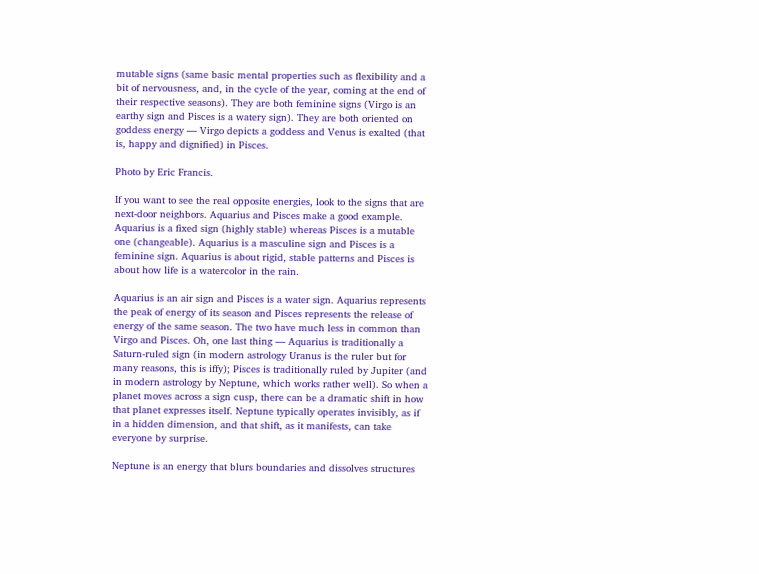mutable signs (same basic mental properties such as flexibility and a bit of nervousness, and, in the cycle of the year, coming at the end of their respective seasons). They are both feminine signs (Virgo is an earthy sign and Pisces is a watery sign). They are both oriented on goddess energy — Virgo depicts a goddess and Venus is exalted (that is, happy and dignified) in Pisces.

Photo by Eric Francis.

If you want to see the real opposite energies, look to the signs that are next-door neighbors. Aquarius and Pisces make a good example. Aquarius is a fixed sign (highly stable) whereas Pisces is a mutable one (changeable). Aquarius is a masculine sign and Pisces is a feminine sign. Aquarius is about rigid, stable patterns and Pisces is about how life is a watercolor in the rain.

Aquarius is an air sign and Pisces is a water sign. Aquarius represents the peak of energy of its season and Pisces represents the release of energy of the same season. The two have much less in common than Virgo and Pisces. Oh, one last thing — Aquarius is traditionally a Saturn-ruled sign (in modern astrology Uranus is the ruler but for many reasons, this is iffy); Pisces is traditionally ruled by Jupiter (and in modern astrology by Neptune, which works rather well). So when a planet moves across a sign cusp, there can be a dramatic shift in how that planet expresses itself. Neptune typically operates invisibly, as if in a hidden dimension, and that shift, as it manifests, can take everyone by surprise.

Neptune is an energy that blurs boundaries and dissolves structures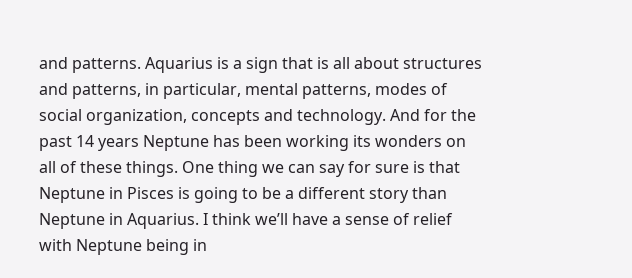and patterns. Aquarius is a sign that is all about structures and patterns, in particular, mental patterns, modes of social organization, concepts and technology. And for the past 14 years Neptune has been working its wonders on all of these things. One thing we can say for sure is that Neptune in Pisces is going to be a different story than Neptune in Aquarius. I think we’ll have a sense of relief with Neptune being in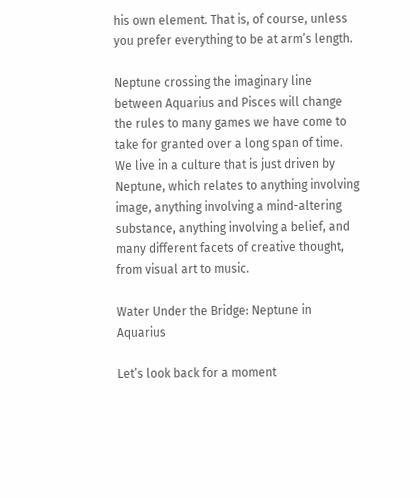his own element. That is, of course, unless you prefer everything to be at arm’s length.

Neptune crossing the imaginary line between Aquarius and Pisces will change the rules to many games we have come to take for granted over a long span of time. We live in a culture that is just driven by Neptune, which relates to anything involving image, anything involving a mind-altering substance, anything involving a belief, and many different facets of creative thought, from visual art to music.

Water Under the Bridge: Neptune in Aquarius

Let’s look back for a moment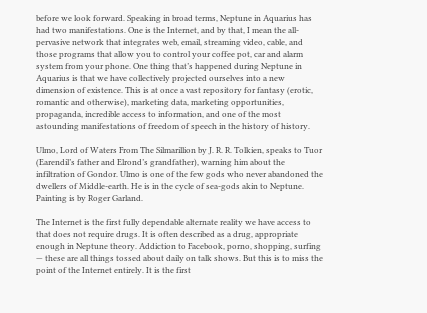before we look forward. Speaking in broad terms, Neptune in Aquarius has had two manifestations. One is the Internet, and by that, I mean the all-pervasive network that integrates web, email, streaming video, cable, and those programs that allow you to control your coffee pot, car and alarm system from your phone. One thing that’s happened during Neptune in Aquarius is that we have collectively projected ourselves into a new dimension of existence. This is at once a vast repository for fantasy (erotic, romantic and otherwise), marketing data, marketing opportunities, propaganda, incredible access to information, and one of the most astounding manifestations of freedom of speech in the history of history.

Ulmo, Lord of Waters From The Silmarillion by J. R. R. Tolkien, speaks to Tuor (Earendil’s father and Elrond’s grandfather), warning him about the infiltration of Gondor. Ulmo is one of the few gods who never abandoned the dwellers of Middle-earth. He is in the cycle of sea-gods akin to Neptune. Painting is by Roger Garland.

The Internet is the first fully dependable alternate reality we have access to that does not require drugs. It is often described as a drug, appropriate enough in Neptune theory. Addiction to Facebook, porno, shopping, surfing — these are all things tossed about daily on talk shows. But this is to miss the point of the Internet entirely. It is the first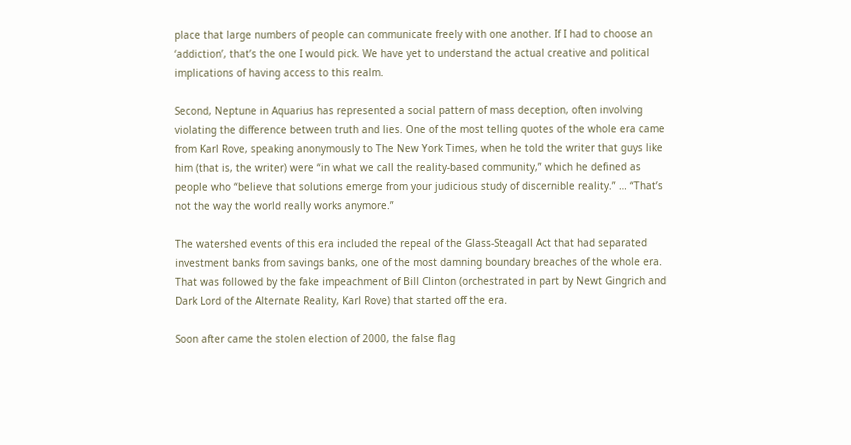place that large numbers of people can communicate freely with one another. If I had to choose an ‘addiction’, that’s the one I would pick. We have yet to understand the actual creative and political implications of having access to this realm.

Second, Neptune in Aquarius has represented a social pattern of mass deception, often involving violating the difference between truth and lies. One of the most telling quotes of the whole era came from Karl Rove, speaking anonymously to The New York Times, when he told the writer that guys like him (that is, the writer) were “in what we call the reality-based community,” which he defined as people who “believe that solutions emerge from your judicious study of discernible reality.” … “That’s not the way the world really works anymore.”

The watershed events of this era included the repeal of the Glass-Steagall Act that had separated investment banks from savings banks, one of the most damning boundary breaches of the whole era. That was followed by the fake impeachment of Bill Clinton (orchestrated in part by Newt Gingrich and Dark Lord of the Alternate Reality, Karl Rove) that started off the era.

Soon after came the stolen election of 2000, the false flag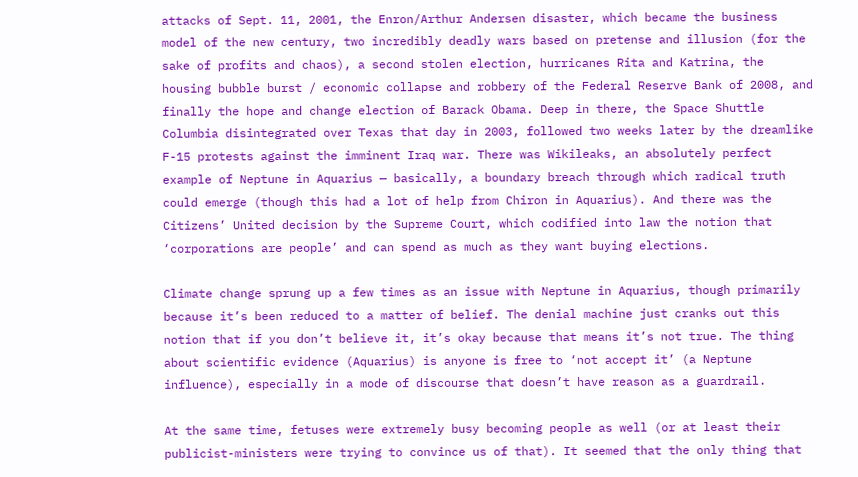attacks of Sept. 11, 2001, the Enron/Arthur Andersen disaster, which became the business model of the new century, two incredibly deadly wars based on pretense and illusion (for the sake of profits and chaos), a second stolen election, hurricanes Rita and Katrina, the housing bubble burst / economic collapse and robbery of the Federal Reserve Bank of 2008, and finally the hope and change election of Barack Obama. Deep in there, the Space Shuttle Columbia disintegrated over Texas that day in 2003, followed two weeks later by the dreamlike F-15 protests against the imminent Iraq war. There was Wikileaks, an absolutely perfect example of Neptune in Aquarius — basically, a boundary breach through which radical truth could emerge (though this had a lot of help from Chiron in Aquarius). And there was the Citizens’ United decision by the Supreme Court, which codified into law the notion that ‘corporations are people’ and can spend as much as they want buying elections.

Climate change sprung up a few times as an issue with Neptune in Aquarius, though primarily because it’s been reduced to a matter of belief. The denial machine just cranks out this notion that if you don’t believe it, it’s okay because that means it’s not true. The thing about scientific evidence (Aquarius) is anyone is free to ‘not accept it’ (a Neptune influence), especially in a mode of discourse that doesn’t have reason as a guardrail.

At the same time, fetuses were extremely busy becoming people as well (or at least their publicist-ministers were trying to convince us of that). It seemed that the only thing that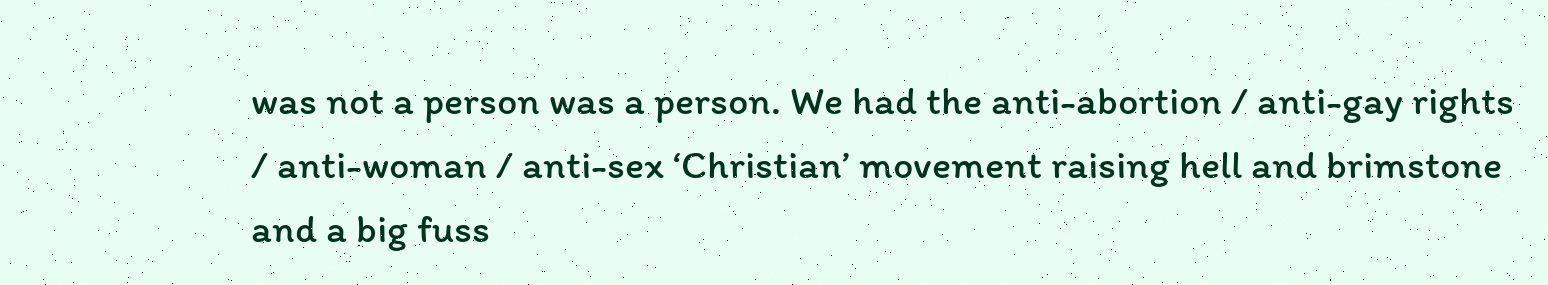was not a person was a person. We had the anti-abortion / anti-gay rights / anti-woman / anti-sex ‘Christian’ movement raising hell and brimstone and a big fuss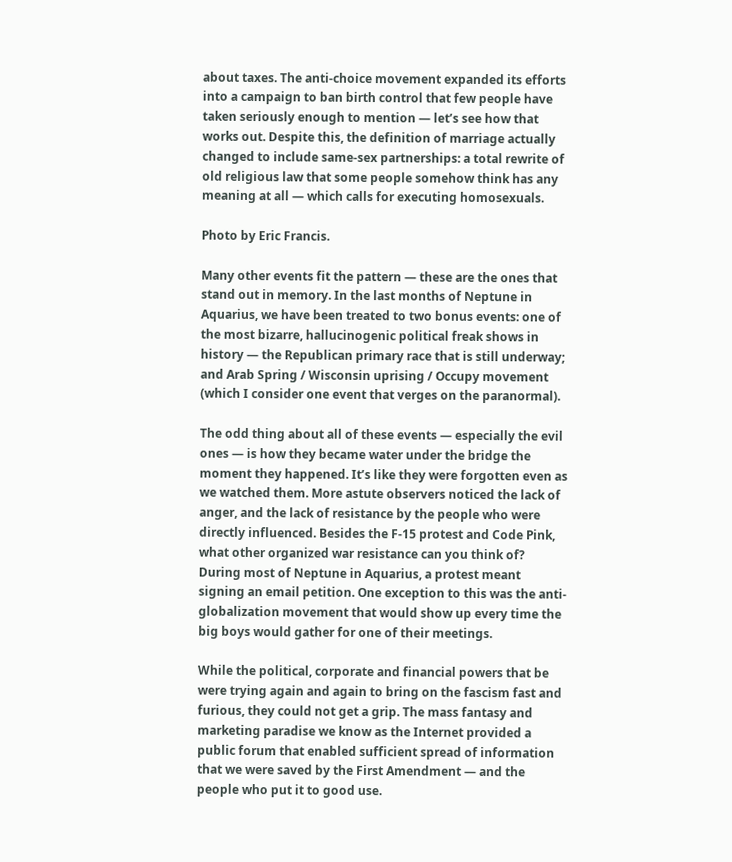about taxes. The anti-choice movement expanded its efforts into a campaign to ban birth control that few people have taken seriously enough to mention — let’s see how that works out. Despite this, the definition of marriage actually changed to include same-sex partnerships: a total rewrite of old religious law that some people somehow think has any meaning at all — which calls for executing homosexuals.

Photo by Eric Francis.

Many other events fit the pattern — these are the ones that stand out in memory. In the last months of Neptune in Aquarius, we have been treated to two bonus events: one of the most bizarre, hallucinogenic political freak shows in history — the Republican primary race that is still underway; and Arab Spring / Wisconsin uprising / Occupy movement (which I consider one event that verges on the paranormal).

The odd thing about all of these events — especially the evil ones — is how they became water under the bridge the moment they happened. It’s like they were forgotten even as we watched them. More astute observers noticed the lack of anger, and the lack of resistance by the people who were directly influenced. Besides the F-15 protest and Code Pink, what other organized war resistance can you think of? During most of Neptune in Aquarius, a protest meant signing an email petition. One exception to this was the anti-globalization movement that would show up every time the big boys would gather for one of their meetings.

While the political, corporate and financial powers that be were trying again and again to bring on the fascism fast and furious, they could not get a grip. The mass fantasy and marketing paradise we know as the Internet provided a public forum that enabled sufficient spread of information that we were saved by the First Amendment — and the people who put it to good use.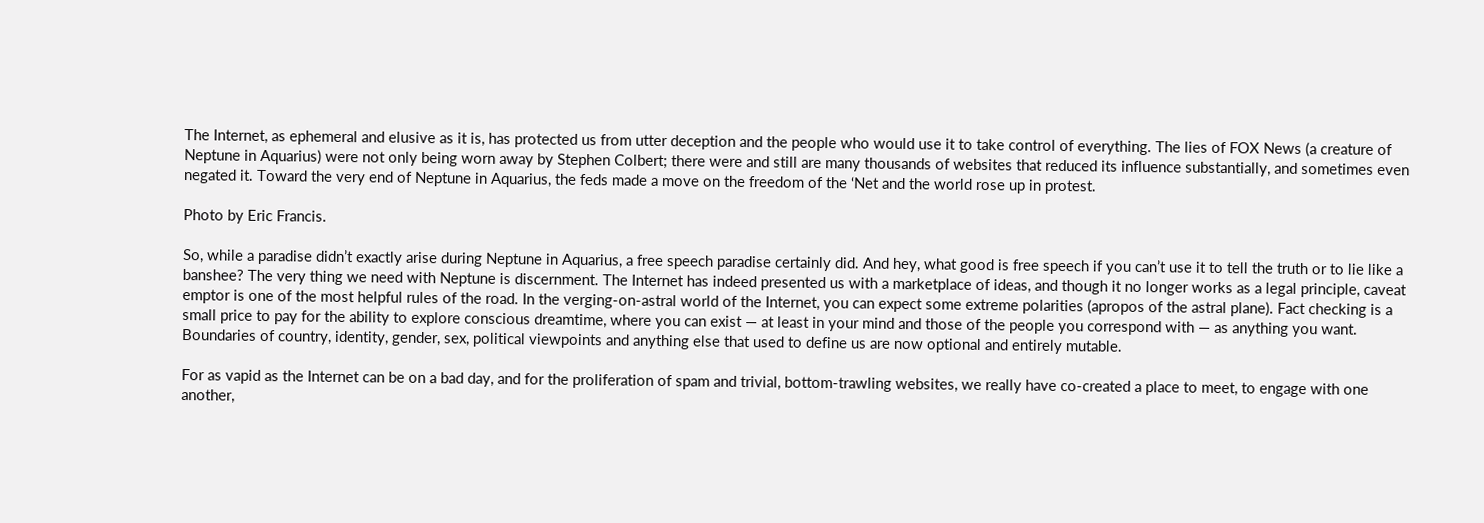The Internet, as ephemeral and elusive as it is, has protected us from utter deception and the people who would use it to take control of everything. The lies of FOX News (a creature of Neptune in Aquarius) were not only being worn away by Stephen Colbert; there were and still are many thousands of websites that reduced its influence substantially, and sometimes even negated it. Toward the very end of Neptune in Aquarius, the feds made a move on the freedom of the ‘Net and the world rose up in protest.

Photo by Eric Francis.

So, while a paradise didn’t exactly arise during Neptune in Aquarius, a free speech paradise certainly did. And hey, what good is free speech if you can’t use it to tell the truth or to lie like a banshee? The very thing we need with Neptune is discernment. The Internet has indeed presented us with a marketplace of ideas, and though it no longer works as a legal principle, caveat emptor is one of the most helpful rules of the road. In the verging-on-astral world of the Internet, you can expect some extreme polarities (apropos of the astral plane). Fact checking is a small price to pay for the ability to explore conscious dreamtime, where you can exist — at least in your mind and those of the people you correspond with — as anything you want. Boundaries of country, identity, gender, sex, political viewpoints and anything else that used to define us are now optional and entirely mutable.

For as vapid as the Internet can be on a bad day, and for the proliferation of spam and trivial, bottom-trawling websites, we really have co-created a place to meet, to engage with one another,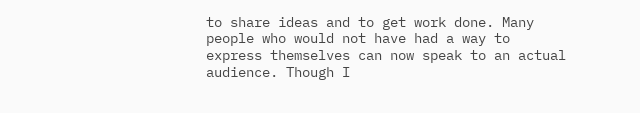to share ideas and to get work done. Many people who would not have had a way to express themselves can now speak to an actual audience. Though I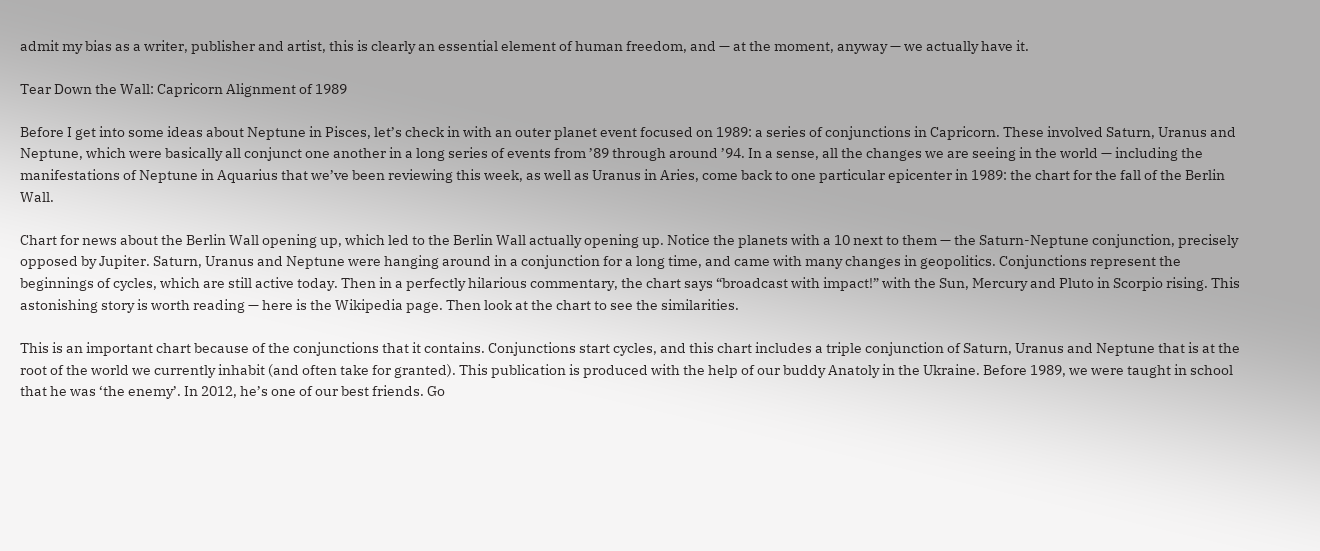admit my bias as a writer, publisher and artist, this is clearly an essential element of human freedom, and — at the moment, anyway — we actually have it.

Tear Down the Wall: Capricorn Alignment of 1989

Before I get into some ideas about Neptune in Pisces, let’s check in with an outer planet event focused on 1989: a series of conjunctions in Capricorn. These involved Saturn, Uranus and Neptune, which were basically all conjunct one another in a long series of events from ’89 through around ’94. In a sense, all the changes we are seeing in the world — including the manifestations of Neptune in Aquarius that we’ve been reviewing this week, as well as Uranus in Aries, come back to one particular epicenter in 1989: the chart for the fall of the Berlin Wall.

Chart for news about the Berlin Wall opening up, which led to the Berlin Wall actually opening up. Notice the planets with a 10 next to them — the Saturn-Neptune conjunction, precisely opposed by Jupiter. Saturn, Uranus and Neptune were hanging around in a conjunction for a long time, and came with many changes in geopolitics. Conjunctions represent the beginnings of cycles, which are still active today. Then in a perfectly hilarious commentary, the chart says “broadcast with impact!” with the Sun, Mercury and Pluto in Scorpio rising. This astonishing story is worth reading — here is the Wikipedia page. Then look at the chart to see the similarities.

This is an important chart because of the conjunctions that it contains. Conjunctions start cycles, and this chart includes a triple conjunction of Saturn, Uranus and Neptune that is at the root of the world we currently inhabit (and often take for granted). This publication is produced with the help of our buddy Anatoly in the Ukraine. Before 1989, we were taught in school that he was ‘the enemy’. In 2012, he’s one of our best friends. Go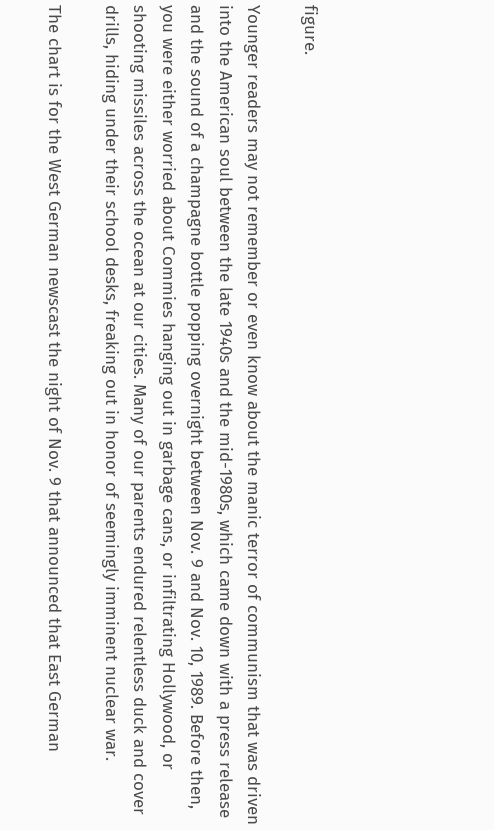figure.

Younger readers may not remember or even know about the manic terror of communism that was driven into the American soul between the late 1940s and the mid-1980s, which came down with a press release and the sound of a champagne bottle popping overnight between Nov. 9 and Nov. 10, 1989. Before then, you were either worried about Commies hanging out in garbage cans, or infiltrating Hollywood, or shooting missiles across the ocean at our cities. Many of our parents endured relentless duck and cover drills, hiding under their school desks, freaking out in honor of seemingly imminent nuclear war.

The chart is for the West German newscast the night of Nov. 9 that announced that East German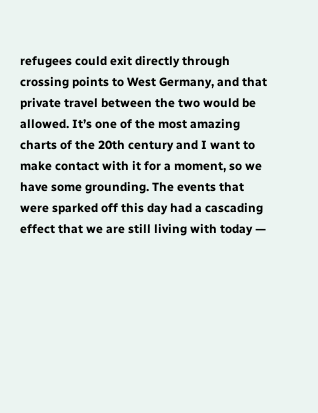refugees could exit directly through crossing points to West Germany, and that private travel between the two would be allowed. It’s one of the most amazing charts of the 20th century and I want to make contact with it for a moment, so we have some grounding. The events that were sparked off this day had a cascading effect that we are still living with today —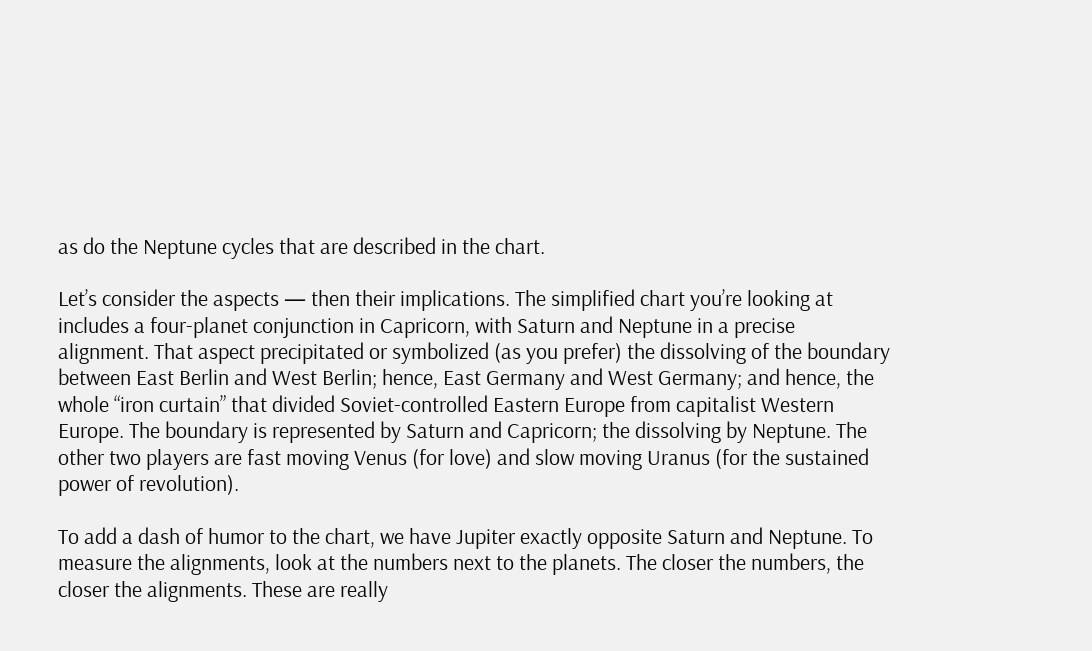as do the Neptune cycles that are described in the chart.

Let’s consider the aspects — then their implications. The simplified chart you’re looking at includes a four-planet conjunction in Capricorn, with Saturn and Neptune in a precise alignment. That aspect precipitated or symbolized (as you prefer) the dissolving of the boundary between East Berlin and West Berlin; hence, East Germany and West Germany; and hence, the whole “iron curtain” that divided Soviet-controlled Eastern Europe from capitalist Western Europe. The boundary is represented by Saturn and Capricorn; the dissolving by Neptune. The other two players are fast moving Venus (for love) and slow moving Uranus (for the sustained power of revolution).

To add a dash of humor to the chart, we have Jupiter exactly opposite Saturn and Neptune. To measure the alignments, look at the numbers next to the planets. The closer the numbers, the closer the alignments. These are really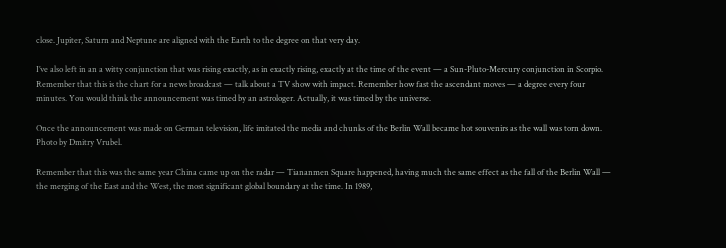close. Jupiter, Saturn and Neptune are aligned with the Earth to the degree on that very day.

I’ve also left in an a witty conjunction that was rising exactly, as in exactly rising, exactly at the time of the event — a Sun-Pluto-Mercury conjunction in Scorpio. Remember that this is the chart for a news broadcast — talk about a TV show with impact. Remember how fast the ascendant moves — a degree every four minutes. You would think the announcement was timed by an astrologer. Actually, it was timed by the universe.

Once the announcement was made on German television, life imitated the media and chunks of the Berlin Wall became hot souvenirs as the wall was torn down. Photo by Dmitry Vrubel.

Remember that this was the same year China came up on the radar — Tiananmen Square happened, having much the same effect as the fall of the Berlin Wall — the merging of the East and the West, the most significant global boundary at the time. In 1989,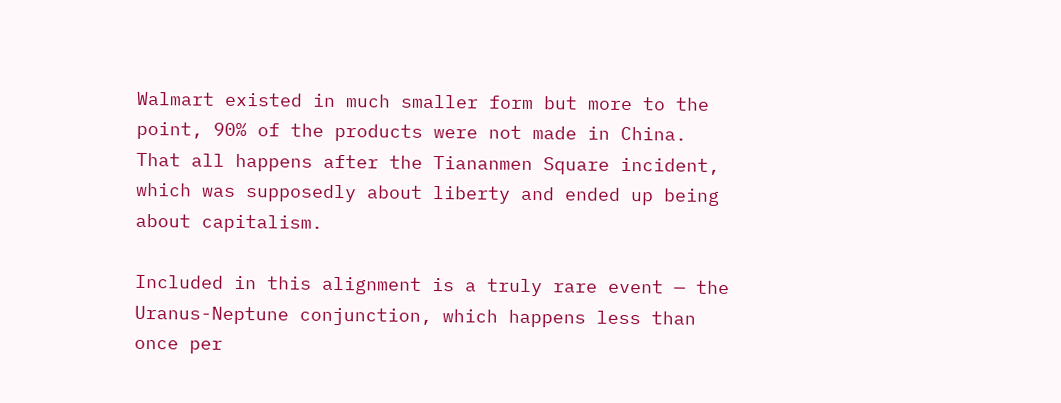Walmart existed in much smaller form but more to the point, 90% of the products were not made in China. That all happens after the Tiananmen Square incident, which was supposedly about liberty and ended up being about capitalism.

Included in this alignment is a truly rare event — the Uranus-Neptune conjunction, which happens less than once per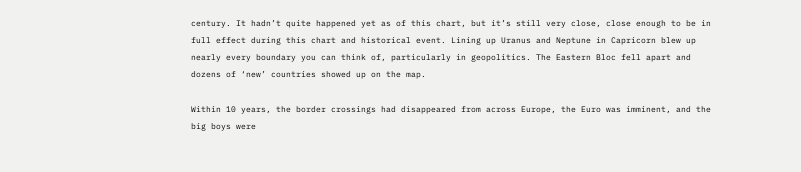century. It hadn’t quite happened yet as of this chart, but it’s still very close, close enough to be in full effect during this chart and historical event. Lining up Uranus and Neptune in Capricorn blew up nearly every boundary you can think of, particularly in geopolitics. The Eastern Bloc fell apart and dozens of ‘new’ countries showed up on the map.

Within 10 years, the border crossings had disappeared from across Europe, the Euro was imminent, and the big boys were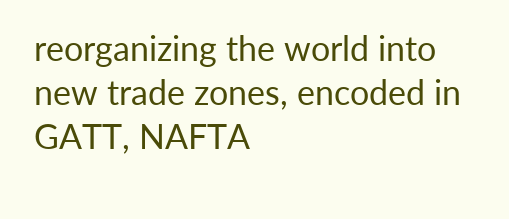reorganizing the world into new trade zones, encoded in GATT, NAFTA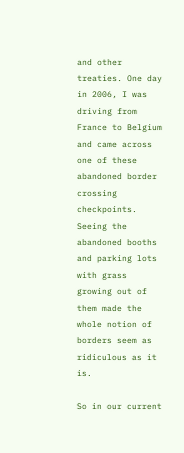and other treaties. One day in 2006, I was driving from France to Belgium and came across one of these abandoned border crossing checkpoints. Seeing the abandoned booths and parking lots with grass growing out of them made the whole notion of borders seem as ridiculous as it is.

So in our current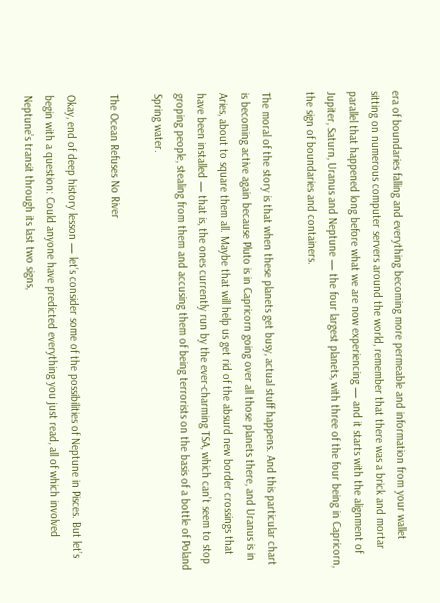era of boundaries falling and everything becoming more permeable and information from your wallet sitting on numerous computer servers around the world, remember that there was a brick and mortar parallel that happened long before what we are now experiencing — and it starts with the alignment of Jupiter, Saturn, Uranus and Neptune — the four largest planets, with three of the four being in Capricorn, the sign of boundaries and containers.

The moral of the story is that when these planets get busy, actual stuff happens. And this particular chart is becoming active again because Pluto is in Capricorn going over all those planets there, and Uranus is in Aries, about to square them all. Maybe that will help us get rid of the absurd new border crossings that have been installed — that is, the ones currently run by the ever-charming TSA, which can’t seem to stop groping people, stealing from them and accusing them of being terrorists on the basis of a bottle of Poland Spring water.

The Ocean Refuses No River

Okay, end of deep history lesson — let’s consider some of the possibilities of Neptune in Pisces. But let’s begin with a question: Could anyone have predicted everything you just read, all of which involved Neptune’s transit through its last two signs,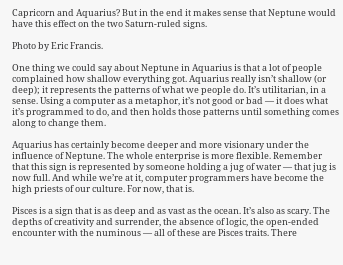Capricorn and Aquarius? But in the end it makes sense that Neptune would have this effect on the two Saturn-ruled signs.

Photo by Eric Francis.

One thing we could say about Neptune in Aquarius is that a lot of people complained how shallow everything got. Aquarius really isn’t shallow (or deep); it represents the patterns of what we people do. It’s utilitarian, in a sense. Using a computer as a metaphor, it’s not good or bad — it does what it’s programmed to do, and then holds those patterns until something comes along to change them.

Aquarius has certainly become deeper and more visionary under the influence of Neptune. The whole enterprise is more flexible. Remember that this sign is represented by someone holding a jug of water — that jug is now full. And while we’re at it, computer programmers have become the high priests of our culture. For now, that is.

Pisces is a sign that is as deep and as vast as the ocean. It’s also as scary. The depths of creativity and surrender, the absence of logic, the open-ended encounter with the numinous — all of these are Pisces traits. There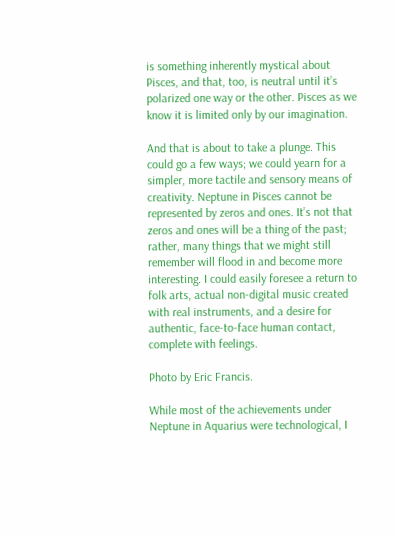is something inherently mystical about Pisces, and that, too, is neutral until it’s polarized one way or the other. Pisces as we know it is limited only by our imagination.

And that is about to take a plunge. This could go a few ways; we could yearn for a simpler, more tactile and sensory means of creativity. Neptune in Pisces cannot be represented by zeros and ones. It’s not that zeros and ones will be a thing of the past; rather, many things that we might still remember will flood in and become more interesting. I could easily foresee a return to folk arts, actual non-digital music created with real instruments, and a desire for authentic, face-to-face human contact, complete with feelings.

Photo by Eric Francis.

While most of the achievements under Neptune in Aquarius were technological, I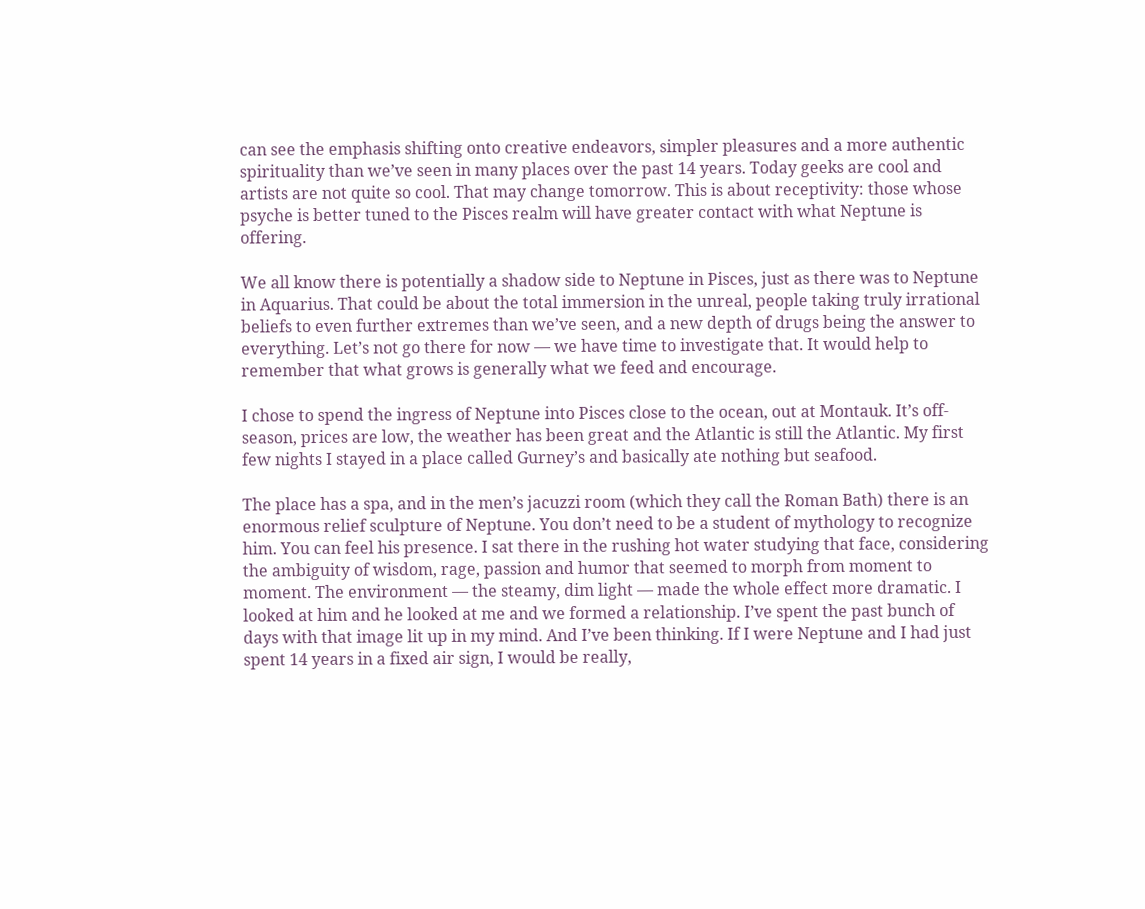can see the emphasis shifting onto creative endeavors, simpler pleasures and a more authentic spirituality than we’ve seen in many places over the past 14 years. Today geeks are cool and artists are not quite so cool. That may change tomorrow. This is about receptivity: those whose psyche is better tuned to the Pisces realm will have greater contact with what Neptune is offering.

We all know there is potentially a shadow side to Neptune in Pisces, just as there was to Neptune in Aquarius. That could be about the total immersion in the unreal, people taking truly irrational beliefs to even further extremes than we’ve seen, and a new depth of drugs being the answer to everything. Let’s not go there for now — we have time to investigate that. It would help to remember that what grows is generally what we feed and encourage.

I chose to spend the ingress of Neptune into Pisces close to the ocean, out at Montauk. It’s off-season, prices are low, the weather has been great and the Atlantic is still the Atlantic. My first few nights I stayed in a place called Gurney’s and basically ate nothing but seafood.

The place has a spa, and in the men’s jacuzzi room (which they call the Roman Bath) there is an enormous relief sculpture of Neptune. You don’t need to be a student of mythology to recognize him. You can feel his presence. I sat there in the rushing hot water studying that face, considering the ambiguity of wisdom, rage, passion and humor that seemed to morph from moment to moment. The environment — the steamy, dim light — made the whole effect more dramatic. I looked at him and he looked at me and we formed a relationship. I’ve spent the past bunch of days with that image lit up in my mind. And I’ve been thinking. If I were Neptune and I had just spent 14 years in a fixed air sign, I would be really,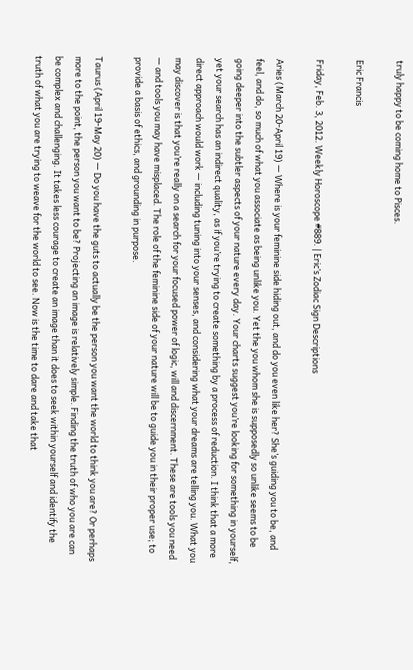truly happy to be coming home to Pisces.

Eric Francis

Friday, Feb. 3, 2012. Weekly Horoscope #889. | Eric’s Zodiac Sign Descriptions

Aries (March 20-April 19) — Where is your feminine side hiding out, and do you even like her? She’s guiding you to be, and feel, and do, so much of what you associate as being unlike you. Yet the you whom she is supposedly so unlike seems to be going deeper into the subtler aspects of your nature every day. Your charts suggest you’re looking for something in yourself, yet your search has an indirect quality, as if you’re trying to create something by a process of reduction. I think that a more direct approach would work — including tuning into your senses, and considering what your dreams are telling you. What you may discover is that you’re really on a search for your focused power of logic, will and discernment. These are tools you need — and tools you may have misplaced. The role of the feminine side of your nature will be to guide you in their proper use; to provide a basis of ethics, and grounding in purpose.

Taurus (April 19-May 20) — Do you have the guts to actually be the person you want the world to think you are? Or perhaps more to the point, the person you want to be? Projecting an image is relatively simple. Finding the truth of who you are can be complex and challenging. It takes less courage to create an image than it does to seek within yourself and identify the truth of what you are trying to weave for the world to see. Now is the time to dare and take that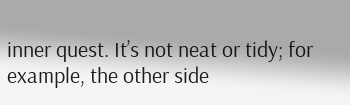inner quest. It’s not neat or tidy; for example, the other side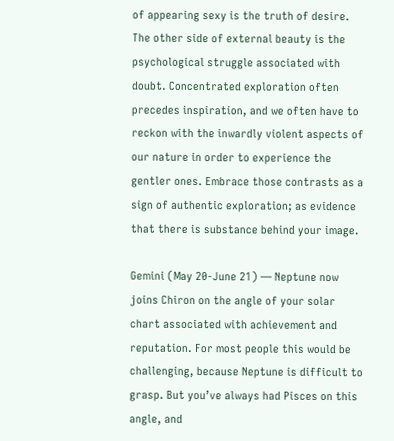of appearing sexy is the truth of desire. The other side of external beauty is the psychological struggle associated with doubt. Concentrated exploration often precedes inspiration, and we often have to reckon with the inwardly violent aspects of our nature in order to experience the gentler ones. Embrace those contrasts as a sign of authentic exploration; as evidence that there is substance behind your image.

Gemini (May 20-June 21) — Neptune now joins Chiron on the angle of your solar chart associated with achievement and reputation. For most people this would be challenging, because Neptune is difficult to grasp. But you’ve always had Pisces on this angle, and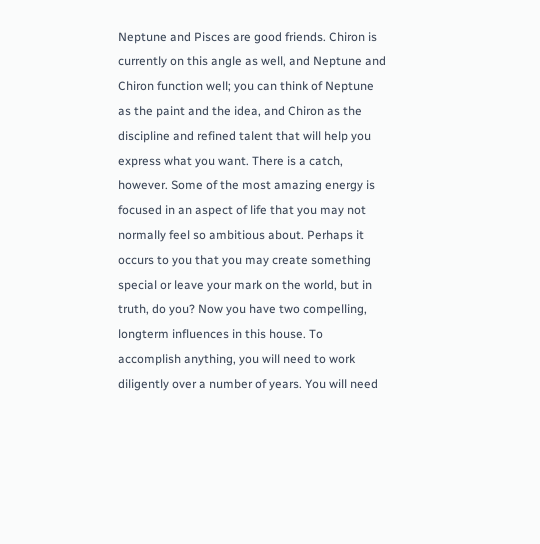Neptune and Pisces are good friends. Chiron is currently on this angle as well, and Neptune and Chiron function well; you can think of Neptune as the paint and the idea, and Chiron as the discipline and refined talent that will help you express what you want. There is a catch, however. Some of the most amazing energy is focused in an aspect of life that you may not normally feel so ambitious about. Perhaps it occurs to you that you may create something special or leave your mark on the world, but in truth, do you? Now you have two compelling, longterm influences in this house. To accomplish anything, you will need to work diligently over a number of years. You will need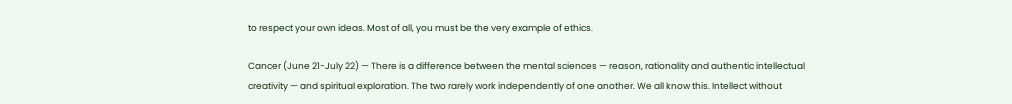to respect your own ideas. Most of all, you must be the very example of ethics.

Cancer (June 21-July 22) — There is a difference between the mental sciences — reason, rationality and authentic intellectual creativity — and spiritual exploration. The two rarely work independently of one another. We all know this. Intellect without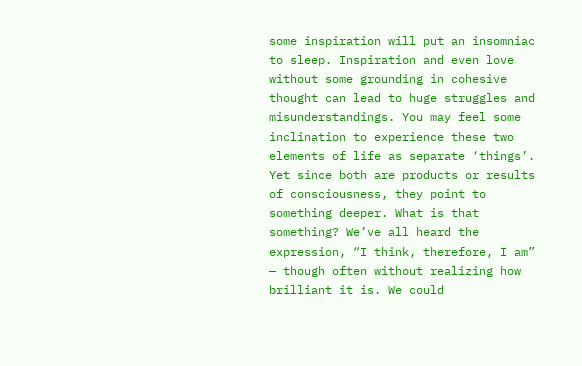some inspiration will put an insomniac to sleep. Inspiration and even love without some grounding in cohesive thought can lead to huge struggles and misunderstandings. You may feel some inclination to experience these two elements of life as separate ‘things’. Yet since both are products or results of consciousness, they point to something deeper. What is that something? We’ve all heard the expression, “I think, therefore, I am” — though often without realizing how brilliant it is. We could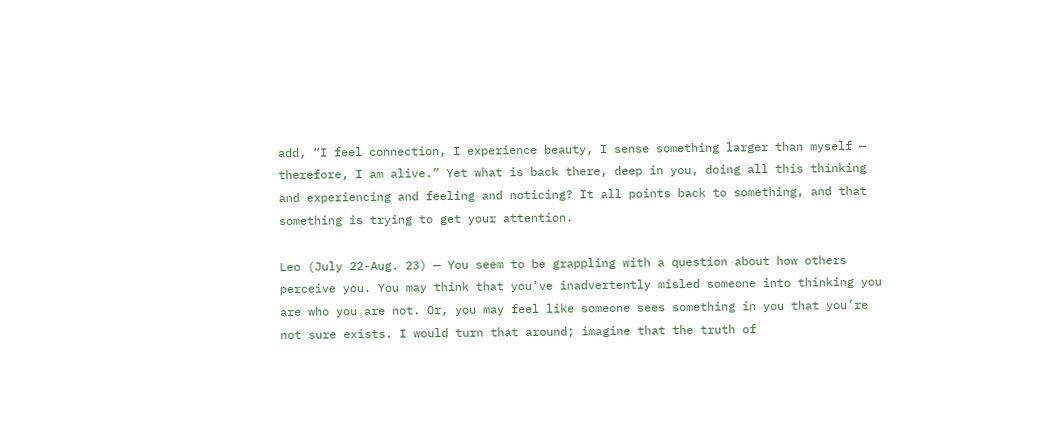add, “I feel connection, I experience beauty, I sense something larger than myself — therefore, I am alive.” Yet what is back there, deep in you, doing all this thinking and experiencing and feeling and noticing? It all points back to something, and that something is trying to get your attention.

Leo (July 22-Aug. 23) — You seem to be grappling with a question about how others perceive you. You may think that you’ve inadvertently misled someone into thinking you are who you are not. Or, you may feel like someone sees something in you that you’re not sure exists. I would turn that around; imagine that the truth of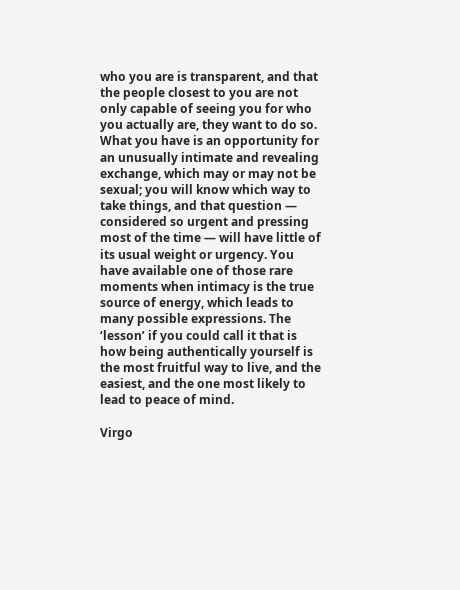who you are is transparent, and that the people closest to you are not only capable of seeing you for who you actually are, they want to do so. What you have is an opportunity for an unusually intimate and revealing exchange, which may or may not be sexual; you will know which way to take things, and that question — considered so urgent and pressing most of the time — will have little of its usual weight or urgency. You have available one of those rare moments when intimacy is the true source of energy, which leads to many possible expressions. The ‘lesson’ if you could call it that is how being authentically yourself is the most fruitful way to live, and the easiest, and the one most likely to lead to peace of mind.

Virgo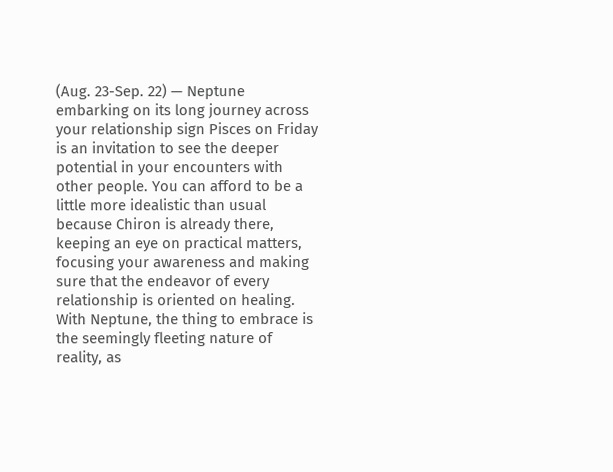(Aug. 23-Sep. 22) — Neptune embarking on its long journey across your relationship sign Pisces on Friday is an invitation to see the deeper potential in your encounters with other people. You can afford to be a little more idealistic than usual because Chiron is already there, keeping an eye on practical matters, focusing your awareness and making sure that the endeavor of every relationship is oriented on healing. With Neptune, the thing to embrace is the seemingly fleeting nature of reality, as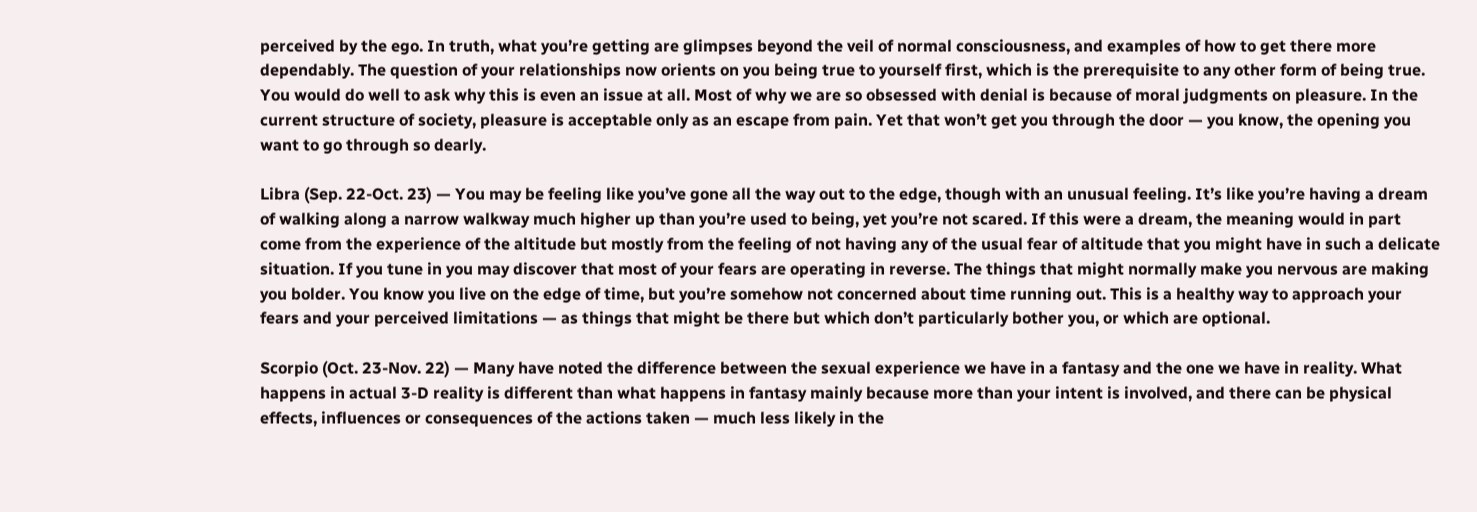perceived by the ego. In truth, what you’re getting are glimpses beyond the veil of normal consciousness, and examples of how to get there more dependably. The question of your relationships now orients on you being true to yourself first, which is the prerequisite to any other form of being true. You would do well to ask why this is even an issue at all. Most of why we are so obsessed with denial is because of moral judgments on pleasure. In the current structure of society, pleasure is acceptable only as an escape from pain. Yet that won’t get you through the door — you know, the opening you want to go through so dearly.

Libra (Sep. 22-Oct. 23) — You may be feeling like you’ve gone all the way out to the edge, though with an unusual feeling. It’s like you’re having a dream of walking along a narrow walkway much higher up than you’re used to being, yet you’re not scared. If this were a dream, the meaning would in part come from the experience of the altitude but mostly from the feeling of not having any of the usual fear of altitude that you might have in such a delicate situation. If you tune in you may discover that most of your fears are operating in reverse. The things that might normally make you nervous are making you bolder. You know you live on the edge of time, but you’re somehow not concerned about time running out. This is a healthy way to approach your fears and your perceived limitations — as things that might be there but which don’t particularly bother you, or which are optional.

Scorpio (Oct. 23-Nov. 22) — Many have noted the difference between the sexual experience we have in a fantasy and the one we have in reality. What happens in actual 3-D reality is different than what happens in fantasy mainly because more than your intent is involved, and there can be physical effects, influences or consequences of the actions taken — much less likely in the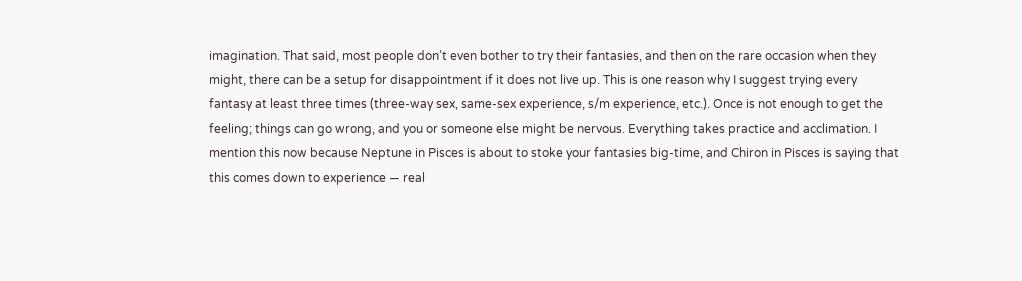imagination. That said, most people don’t even bother to try their fantasies, and then on the rare occasion when they might, there can be a setup for disappointment if it does not live up. This is one reason why I suggest trying every fantasy at least three times (three-way sex, same-sex experience, s/m experience, etc.). Once is not enough to get the feeling; things can go wrong, and you or someone else might be nervous. Everything takes practice and acclimation. I mention this now because Neptune in Pisces is about to stoke your fantasies big-time, and Chiron in Pisces is saying that this comes down to experience — real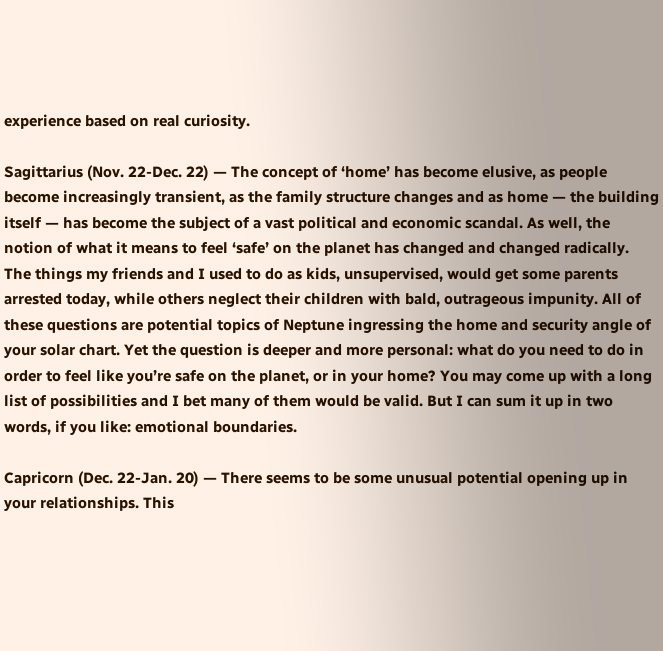experience based on real curiosity.

Sagittarius (Nov. 22-Dec. 22) — The concept of ‘home’ has become elusive, as people become increasingly transient, as the family structure changes and as home — the building itself — has become the subject of a vast political and economic scandal. As well, the notion of what it means to feel ‘safe’ on the planet has changed and changed radically. The things my friends and I used to do as kids, unsupervised, would get some parents arrested today, while others neglect their children with bald, outrageous impunity. All of these questions are potential topics of Neptune ingressing the home and security angle of your solar chart. Yet the question is deeper and more personal: what do you need to do in order to feel like you’re safe on the planet, or in your home? You may come up with a long list of possibilities and I bet many of them would be valid. But I can sum it up in two words, if you like: emotional boundaries.

Capricorn (Dec. 22-Jan. 20) — There seems to be some unusual potential opening up in your relationships. This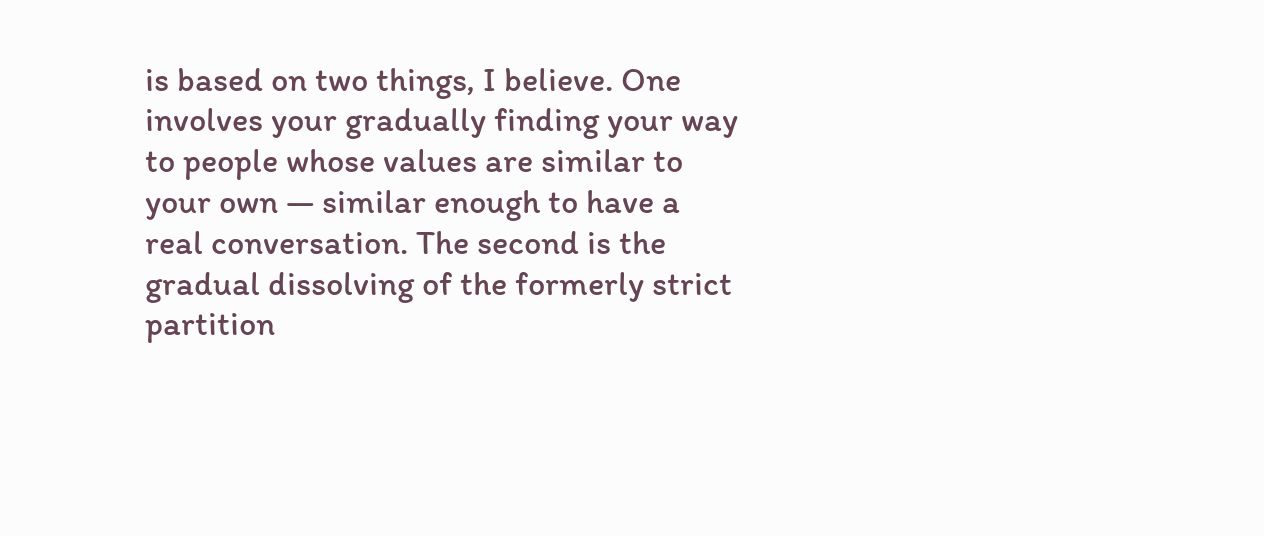is based on two things, I believe. One involves your gradually finding your way to people whose values are similar to your own — similar enough to have a real conversation. The second is the gradual dissolving of the formerly strict partition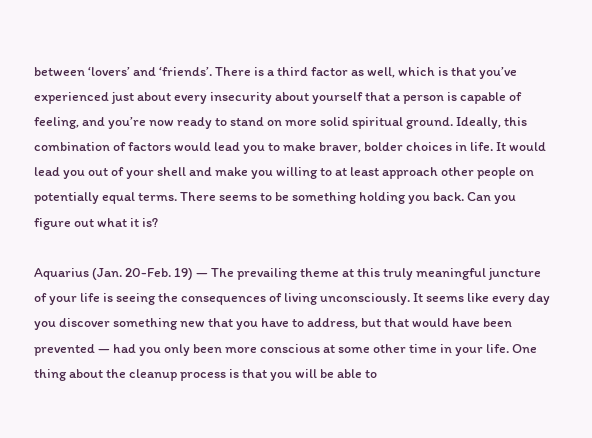between ‘lovers’ and ‘friends’. There is a third factor as well, which is that you’ve experienced just about every insecurity about yourself that a person is capable of feeling, and you’re now ready to stand on more solid spiritual ground. Ideally, this combination of factors would lead you to make braver, bolder choices in life. It would lead you out of your shell and make you willing to at least approach other people on potentially equal terms. There seems to be something holding you back. Can you figure out what it is?

Aquarius (Jan. 20-Feb. 19) — The prevailing theme at this truly meaningful juncture of your life is seeing the consequences of living unconsciously. It seems like every day you discover something new that you have to address, but that would have been prevented — had you only been more conscious at some other time in your life. One thing about the cleanup process is that you will be able to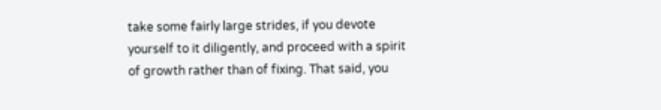take some fairly large strides, if you devote yourself to it diligently, and proceed with a spirit of growth rather than of fixing. That said, you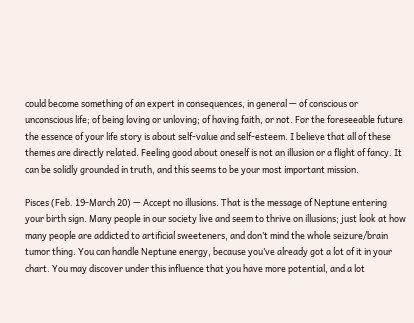could become something of an expert in consequences, in general — of conscious or unconscious life; of being loving or unloving; of having faith, or not. For the foreseeable future the essence of your life story is about self-value and self-esteem. I believe that all of these themes are directly related. Feeling good about oneself is not an illusion or a flight of fancy. It can be solidly grounded in truth, and this seems to be your most important mission.

Pisces (Feb. 19-March 20) — Accept no illusions. That is the message of Neptune entering your birth sign. Many people in our society live and seem to thrive on illusions; just look at how many people are addicted to artificial sweeteners, and don’t mind the whole seizure/brain tumor thing. You can handle Neptune energy, because you’ve already got a lot of it in your chart. You may discover under this influence that you have more potential, and a lot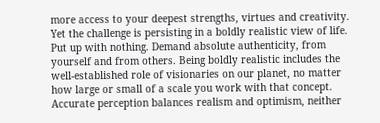more access to your deepest strengths, virtues and creativity. Yet the challenge is persisting in a boldly realistic view of life. Put up with nothing. Demand absolute authenticity, from yourself and from others. Being boldly realistic includes the well-established role of visionaries on our planet, no matter how large or small of a scale you work with that concept. Accurate perception balances realism and optimism, neither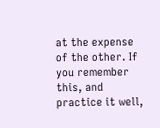at the expense of the other. If you remember this, and practice it well,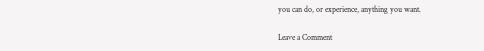you can do, or experience, anything you want.

Leave a Comment